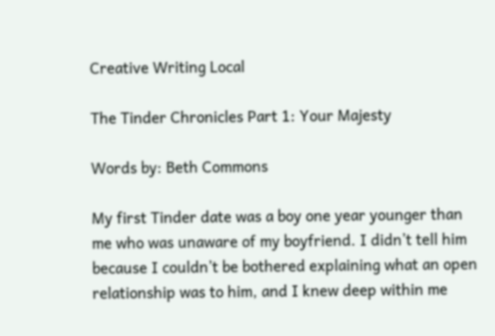Creative Writing Local

The Tinder Chronicles Part 1: Your Majesty

Words by: Beth Commons

My first Tinder date was a boy one year younger than me who was unaware of my boyfriend. I didn’t tell him because I couldn’t be bothered explaining what an open relationship was to him, and I knew deep within me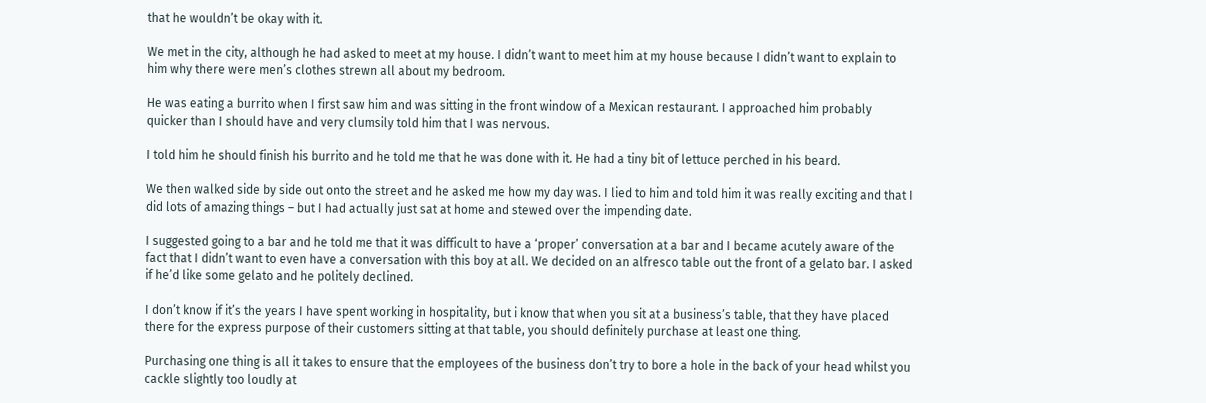that he wouldn’t be okay with it.

We met in the city, although he had asked to meet at my house. I didn’t want to meet him at my house because I didn’t want to explain to him why there were men’s clothes strewn all about my bedroom.

He was eating a burrito when I first saw him and was sitting in the front window of a Mexican restaurant. I approached him probably quicker than I should have and very clumsily told him that I was nervous.

I told him he should finish his burrito and he told me that he was done with it. He had a tiny bit of lettuce perched in his beard.

We then walked side by side out onto the street and he asked me how my day was. I lied to him and told him it was really exciting and that I did lots of amazing things – but I had actually just sat at home and stewed over the impending date.

I suggested going to a bar and he told me that it was difficult to have a ‘proper’ conversation at a bar and I became acutely aware of the fact that I didn’t want to even have a conversation with this boy at all. We decided on an alfresco table out the front of a gelato bar. I asked if he’d like some gelato and he politely declined.

I don’t know if it’s the years I have spent working in hospitality, but i know that when you sit at a business’s table, that they have placed there for the express purpose of their customers sitting at that table, you should definitely purchase at least one thing.

Purchasing one thing is all it takes to ensure that the employees of the business don’t try to bore a hole in the back of your head whilst you cackle slightly too loudly at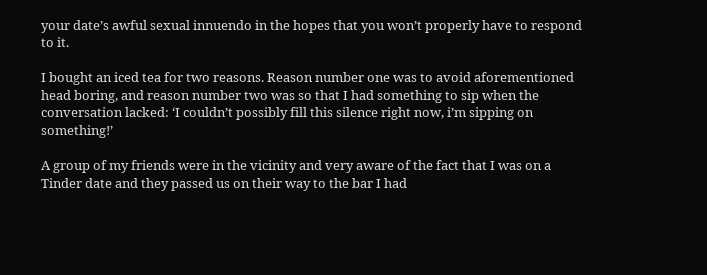your date’s awful sexual innuendo in the hopes that you won’t properly have to respond to it.

I bought an iced tea for two reasons. Reason number one was to avoid aforementioned head boring, and reason number two was so that I had something to sip when the conversation lacked: ‘I couldn’t possibly fill this silence right now, i’m sipping on something!’

A group of my friends were in the vicinity and very aware of the fact that I was on a Tinder date and they passed us on their way to the bar I had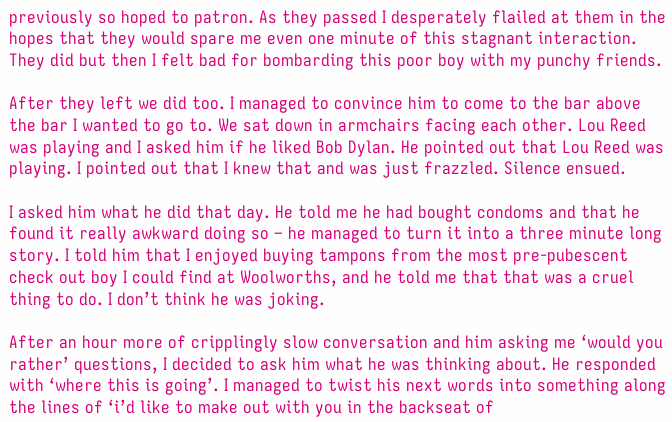previously so hoped to patron. As they passed I desperately flailed at them in the hopes that they would spare me even one minute of this stagnant interaction. They did but then I felt bad for bombarding this poor boy with my punchy friends.

After they left we did too. I managed to convince him to come to the bar above the bar I wanted to go to. We sat down in armchairs facing each other. Lou Reed was playing and I asked him if he liked Bob Dylan. He pointed out that Lou Reed was playing. I pointed out that I knew that and was just frazzled. Silence ensued.

I asked him what he did that day. He told me he had bought condoms and that he found it really awkward doing so – he managed to turn it into a three minute long story. I told him that I enjoyed buying tampons from the most pre-pubescent check out boy I could find at Woolworths, and he told me that that was a cruel thing to do. I don’t think he was joking.

After an hour more of cripplingly slow conversation and him asking me ‘would you rather’ questions, I decided to ask him what he was thinking about. He responded with ‘where this is going’. I managed to twist his next words into something along the lines of ‘i’d like to make out with you in the backseat of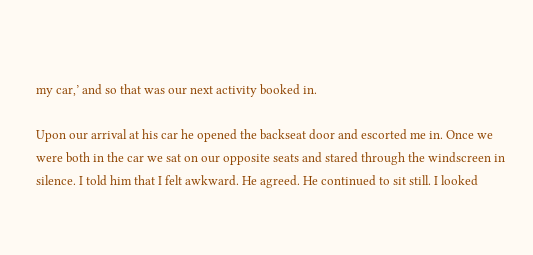my car,’ and so that was our next activity booked in.

Upon our arrival at his car he opened the backseat door and escorted me in. Once we were both in the car we sat on our opposite seats and stared through the windscreen in silence. I told him that I felt awkward. He agreed. He continued to sit still. I looked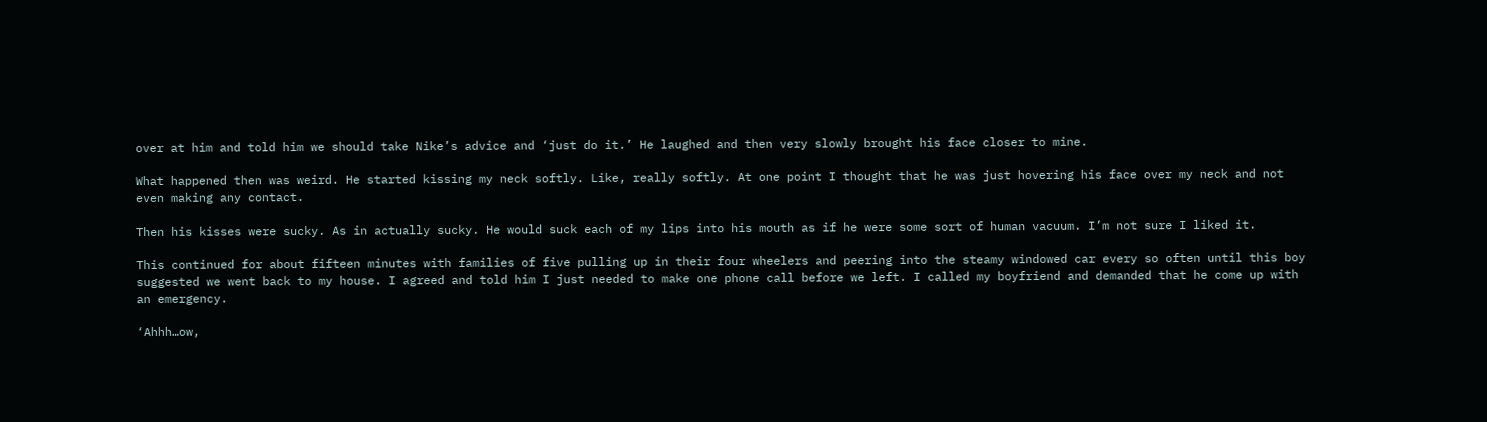over at him and told him we should take Nike’s advice and ‘just do it.’ He laughed and then very slowly brought his face closer to mine.

What happened then was weird. He started kissing my neck softly. Like, really softly. At one point I thought that he was just hovering his face over my neck and not even making any contact.

Then his kisses were sucky. As in actually sucky. He would suck each of my lips into his mouth as if he were some sort of human vacuum. I’m not sure I liked it.

This continued for about fifteen minutes with families of five pulling up in their four wheelers and peering into the steamy windowed car every so often until this boy suggested we went back to my house. I agreed and told him I just needed to make one phone call before we left. I called my boyfriend and demanded that he come up with an emergency.

‘Ahhh…ow,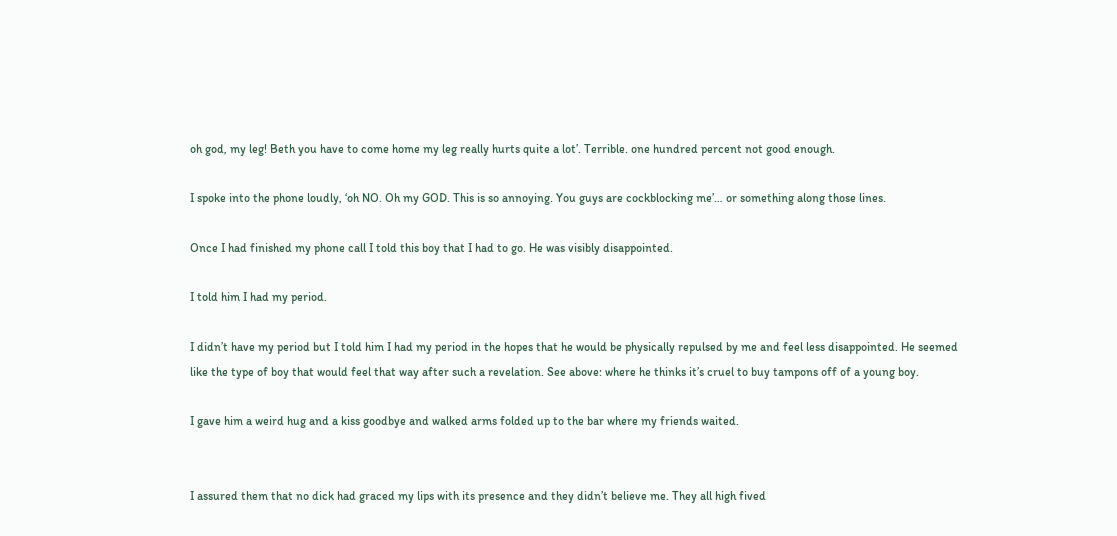oh god, my leg! Beth you have to come home my leg really hurts quite a lot’. Terrible. one hundred percent not good enough.

I spoke into the phone loudly, ‘oh NO. Oh my GOD. This is so annoying. You guys are cockblocking me’… or something along those lines.

Once I had finished my phone call I told this boy that I had to go. He was visibly disappointed.

I told him I had my period.

I didn’t have my period but I told him I had my period in the hopes that he would be physically repulsed by me and feel less disappointed. He seemed like the type of boy that would feel that way after such a revelation. See above: where he thinks it’s cruel to buy tampons off of a young boy.

I gave him a weird hug and a kiss goodbye and walked arms folded up to the bar where my friends waited.


I assured them that no dick had graced my lips with its presence and they didn’t believe me. They all high fived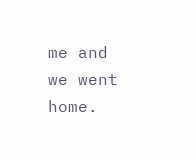me and we went home.